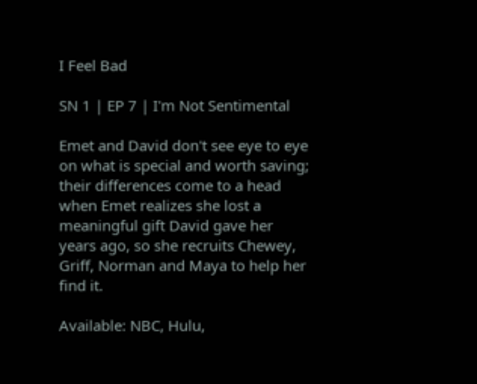I Feel Bad

SN 1 | EP 7 | I'm Not Sentimental

Emet and David don't see eye to eye on what is special and worth saving; their differences come to a head when Emet realizes she lost a meaningful gift David gave her years ago, so she recruits Chewey, Griff, Norman and Maya to help her find it.

Available: NBC, Hulu,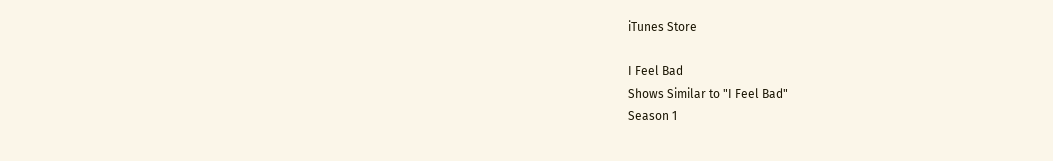iTunes Store

I Feel Bad
Shows Similar to "I Feel Bad"
Season 1